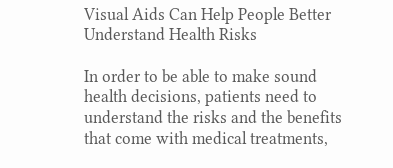Visual Aids Can Help People Better Understand Health Risks

In order to be able to make sound health decisions, patients need to understand the risks and the benefits that come with medical treatments,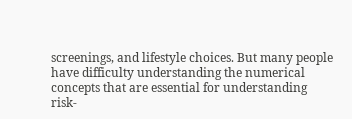screenings, and lifestyle choices. But many people have difficulty understanding the numerical concepts that are essential for understanding risk-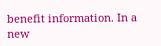benefit information. In a new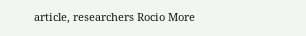article, researchers Rocio More